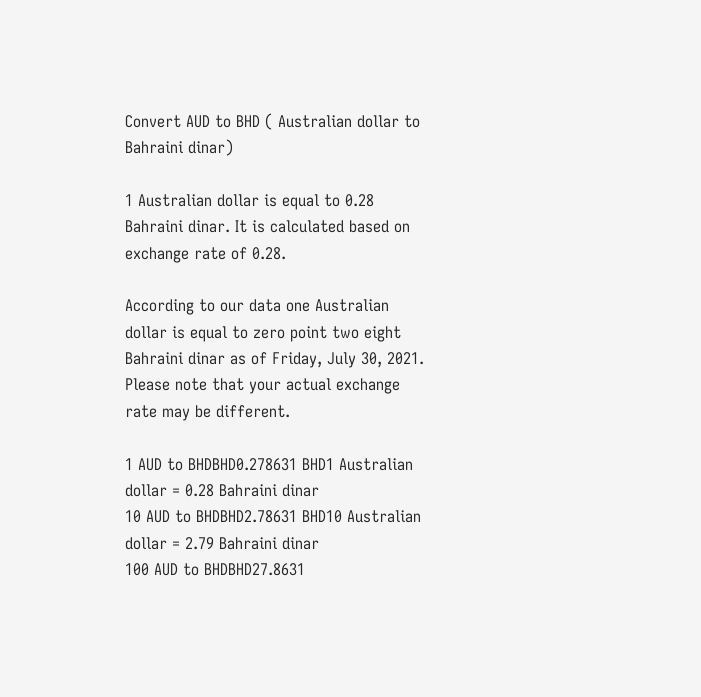Convert AUD to BHD ( Australian dollar to Bahraini dinar)

1 Australian dollar is equal to 0.28 Bahraini dinar. It is calculated based on exchange rate of 0.28.

According to our data one Australian dollar is equal to zero point two eight Bahraini dinar as of Friday, July 30, 2021. Please note that your actual exchange rate may be different.

1 AUD to BHDBHD0.278631 BHD1 Australian dollar = 0.28 Bahraini dinar
10 AUD to BHDBHD2.78631 BHD10 Australian dollar = 2.79 Bahraini dinar
100 AUD to BHDBHD27.8631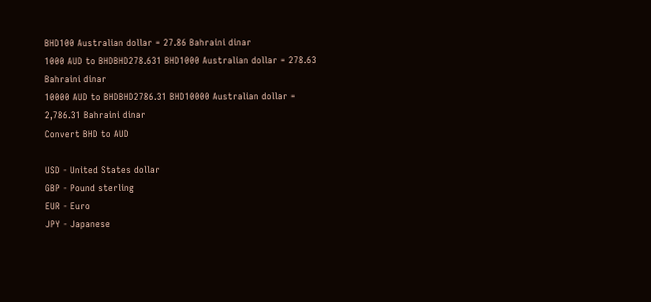BHD100 Australian dollar = 27.86 Bahraini dinar
1000 AUD to BHDBHD278.631 BHD1000 Australian dollar = 278.63 Bahraini dinar
10000 AUD to BHDBHD2786.31 BHD10000 Australian dollar = 2,786.31 Bahraini dinar
Convert BHD to AUD

USD - United States dollar
GBP - Pound sterling
EUR - Euro
JPY - Japanese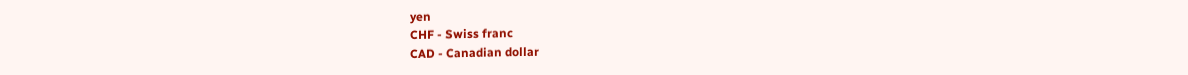yen
CHF - Swiss franc
CAD - Canadian dollar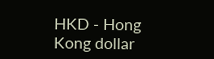HKD - Hong Kong dollar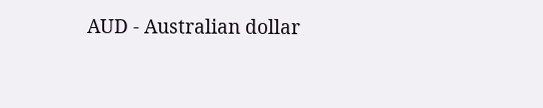AUD - Australian dollar